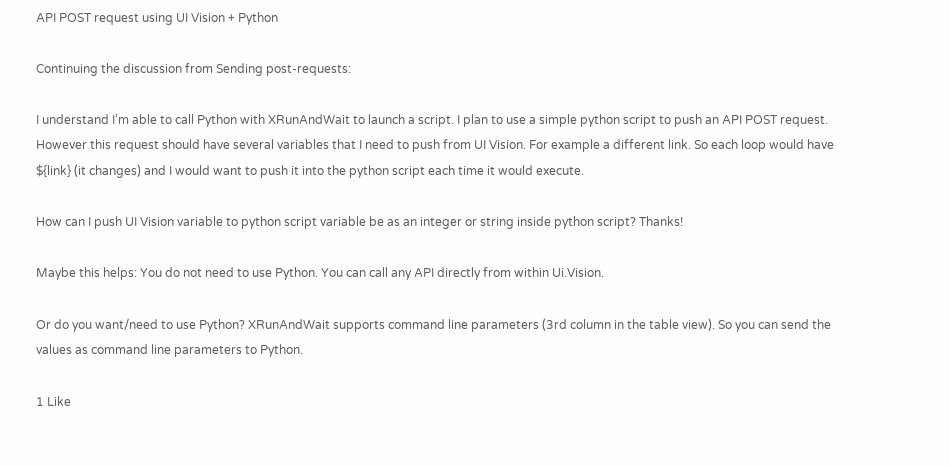API POST request using UI Vision + Python

Continuing the discussion from Sending post-requests:

I understand I’m able to call Python with XRunAndWait to launch a script. I plan to use a simple python script to push an API POST request. However this request should have several variables that I need to push from UI Vision. For example a different link. So each loop would have ${link} (it changes) and I would want to push it into the python script each time it would execute.

How can I push UI Vision variable to python script variable be as an integer or string inside python script? Thanks!

Maybe this helps: You do not need to use Python. You can call any API directly from within Ui.Vision.

Or do you want/need to use Python? XRunAndWait supports command line parameters (3rd column in the table view). So you can send the values as command line parameters to Python.

1 Like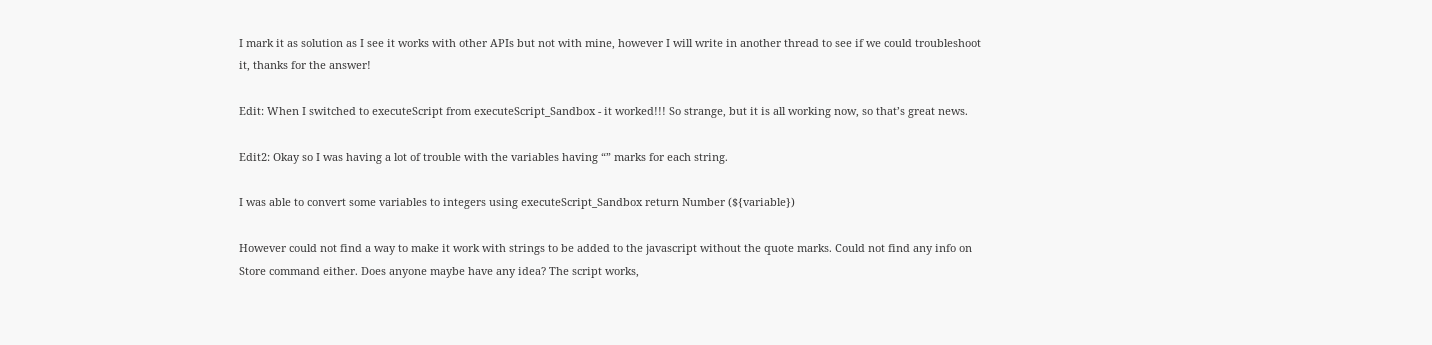I mark it as solution as I see it works with other APIs but not with mine, however I will write in another thread to see if we could troubleshoot it, thanks for the answer!

Edit: When I switched to executeScript from executeScript_Sandbox - it worked!!! So strange, but it is all working now, so that’s great news.

Edit2: Okay so I was having a lot of trouble with the variables having “” marks for each string.

I was able to convert some variables to integers using executeScript_Sandbox return Number (${variable})

However could not find a way to make it work with strings to be added to the javascript without the quote marks. Could not find any info on Store command either. Does anyone maybe have any idea? The script works,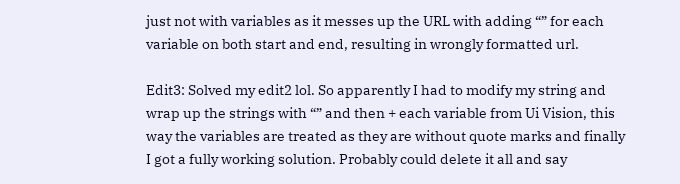just not with variables as it messes up the URL with adding “” for each variable on both start and end, resulting in wrongly formatted url.

Edit3: Solved my edit2 lol. So apparently I had to modify my string and wrap up the strings with “” and then + each variable from Ui Vision, this way the variables are treated as they are without quote marks and finally I got a fully working solution. Probably could delete it all and say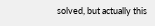solved, but actually this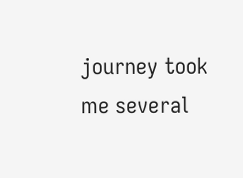journey took me several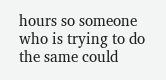hours so someone who is trying to do the same could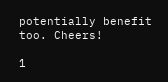potentially benefit too. Cheers!

1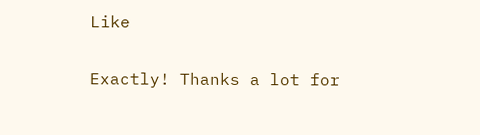Like

Exactly! Thanks a lot for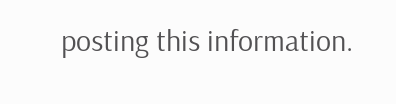posting this information.